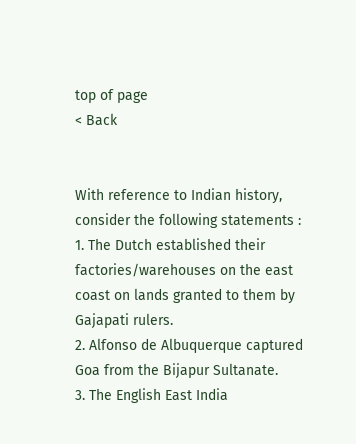top of page
< Back


With reference to Indian history, consider the following statements :
1. The Dutch established their factories/warehouses on the east coast on lands granted to them by Gajapati rulers.
2. Alfonso de Albuquerque captured Goa from the Bijapur Sultanate.
3. The English East India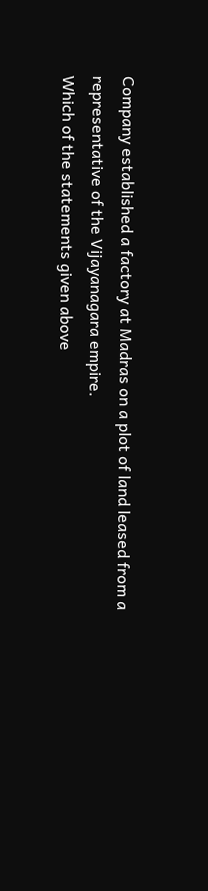Company established a factory at Madras on a plot of land leased from a representative of the Vijayanagara empire.
Which of the statements given above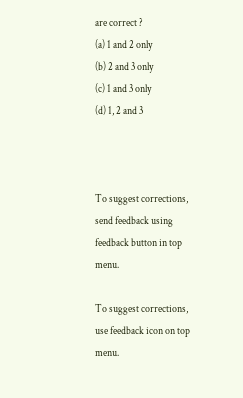are correct ?
(a) 1 and 2 only
(b) 2 and 3 only
(c) 1 and 3 only
(d) 1, 2 and 3



To suggest corrections, send feedback using feedback button in top menu.

To suggest corrections, use feedback icon on top menu.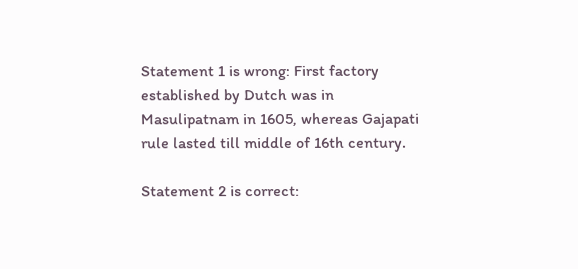Statement 1 is wrong: First factory established by Dutch was in Masulipatnam in 1605, whereas Gajapati rule lasted till middle of 16th century.

Statement 2 is correct: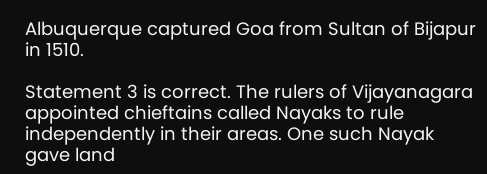Albuquerque captured Goa from Sultan of Bijapur in 1510.

Statement 3 is correct. The rulers of Vijayanagara appointed chieftains called Nayaks to rule independently in their areas. One such Nayak gave land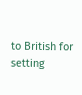to British for setting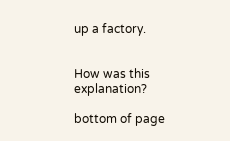up a factory.


How was this explanation?

bottom of page